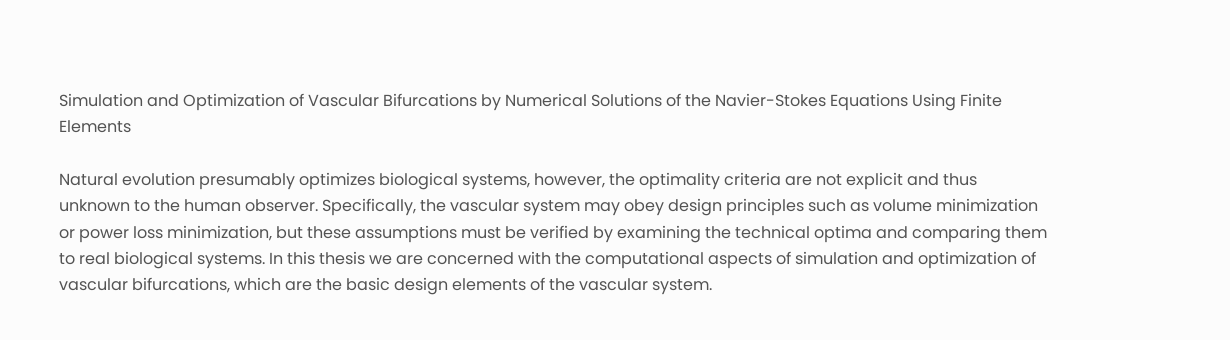Simulation and Optimization of Vascular Bifurcations by Numerical Solutions of the Navier-Stokes Equations Using Finite Elements

Natural evolution presumably optimizes biological systems, however, the optimality criteria are not explicit and thus unknown to the human observer. Specifically, the vascular system may obey design principles such as volume minimization or power loss minimization, but these assumptions must be verified by examining the technical optima and comparing them to real biological systems. In this thesis we are concerned with the computational aspects of simulation and optimization of vascular bifurcations, which are the basic design elements of the vascular system.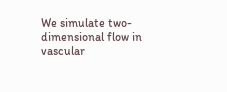We simulate two-dimensional flow in vascular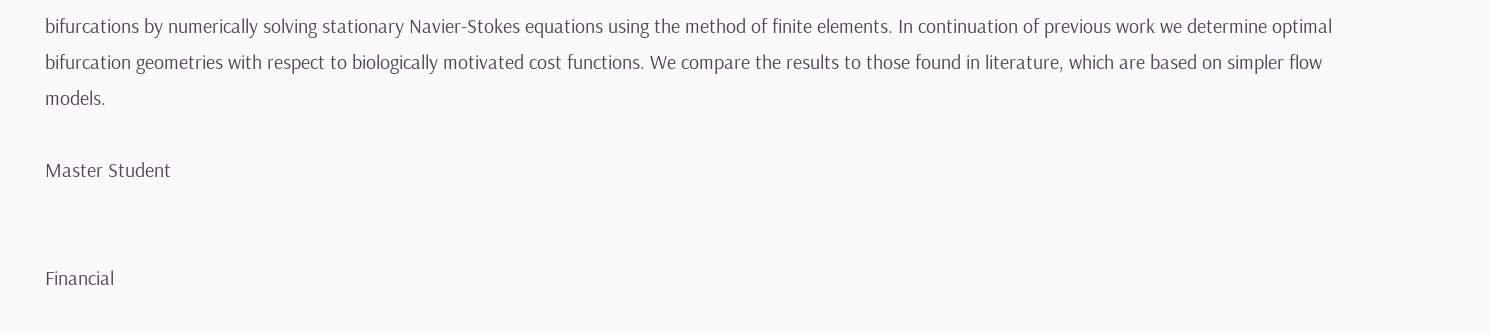bifurcations by numerically solving stationary Navier-Stokes equations using the method of finite elements. In continuation of previous work we determine optimal bifurcation geometries with respect to biologically motivated cost functions. We compare the results to those found in literature, which are based on simpler flow models.

Master Student


Financial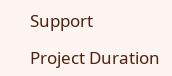Support

Project Duration